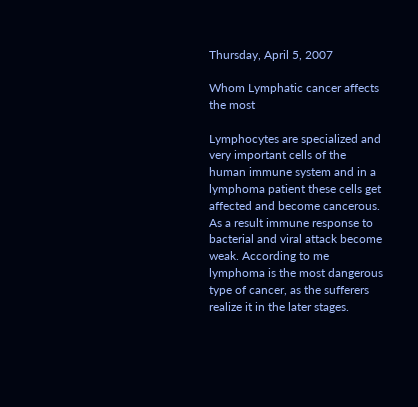Thursday, April 5, 2007

Whom Lymphatic cancer affects the most

Lymphocytes are specialized and very important cells of the human immune system and in a lymphoma patient these cells get affected and become cancerous. As a result immune response to bacterial and viral attack become weak. According to me lymphoma is the most dangerous type of cancer, as the sufferers realize it in the later stages.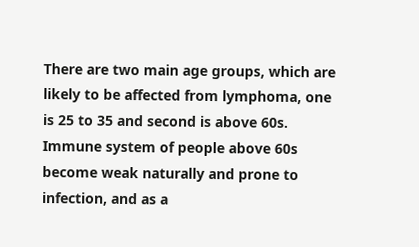There are two main age groups, which are likely to be affected from lymphoma, one is 25 to 35 and second is above 60s. Immune system of people above 60s become weak naturally and prone to infection, and as a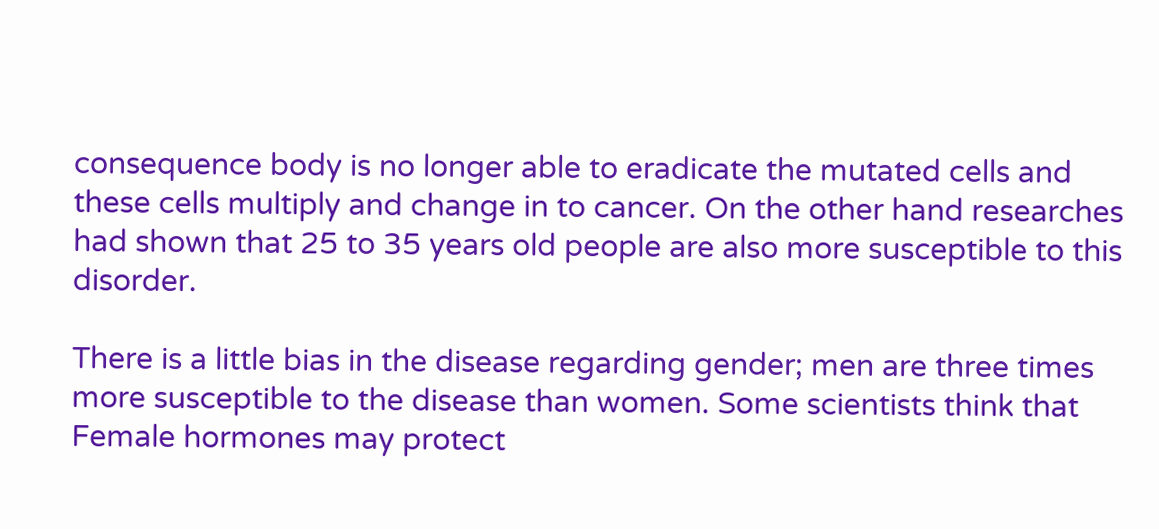consequence body is no longer able to eradicate the mutated cells and these cells multiply and change in to cancer. On the other hand researches had shown that 25 to 35 years old people are also more susceptible to this disorder.

There is a little bias in the disease regarding gender; men are three times more susceptible to the disease than women. Some scientists think that Female hormones may protect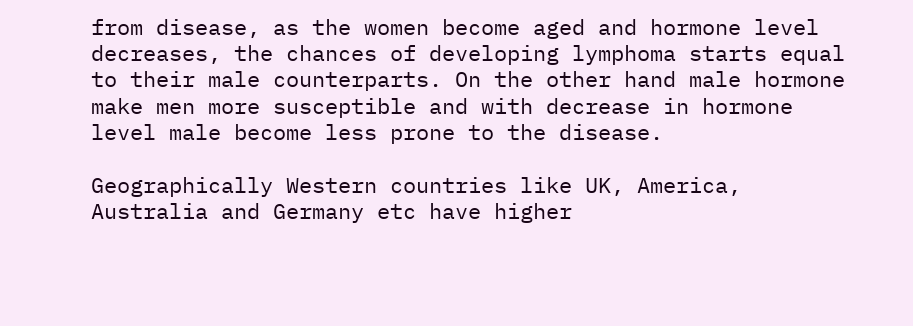from disease, as the women become aged and hormone level decreases, the chances of developing lymphoma starts equal to their male counterparts. On the other hand male hormone make men more susceptible and with decrease in hormone level male become less prone to the disease.

Geographically Western countries like UK, America, Australia and Germany etc have higher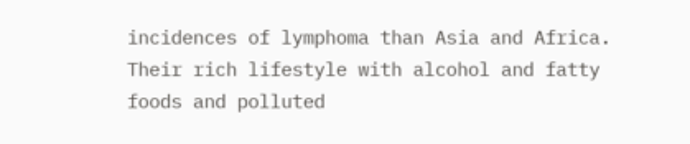incidences of lymphoma than Asia and Africa. Their rich lifestyle with alcohol and fatty foods and polluted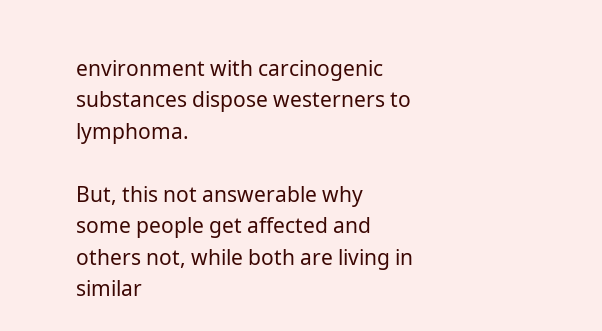environment with carcinogenic substances dispose westerners to lymphoma.

But, this not answerable why some people get affected and others not, while both are living in similar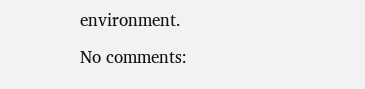environment.

No comments: